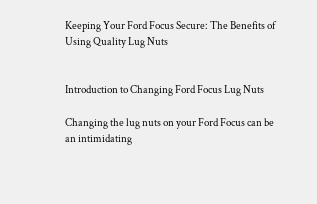Keeping Your Ford Focus Secure: The Benefits of Using Quality Lug Nuts


Introduction to Changing Ford Focus Lug Nuts

Changing the lug nuts on your Ford Focus can be an intimidating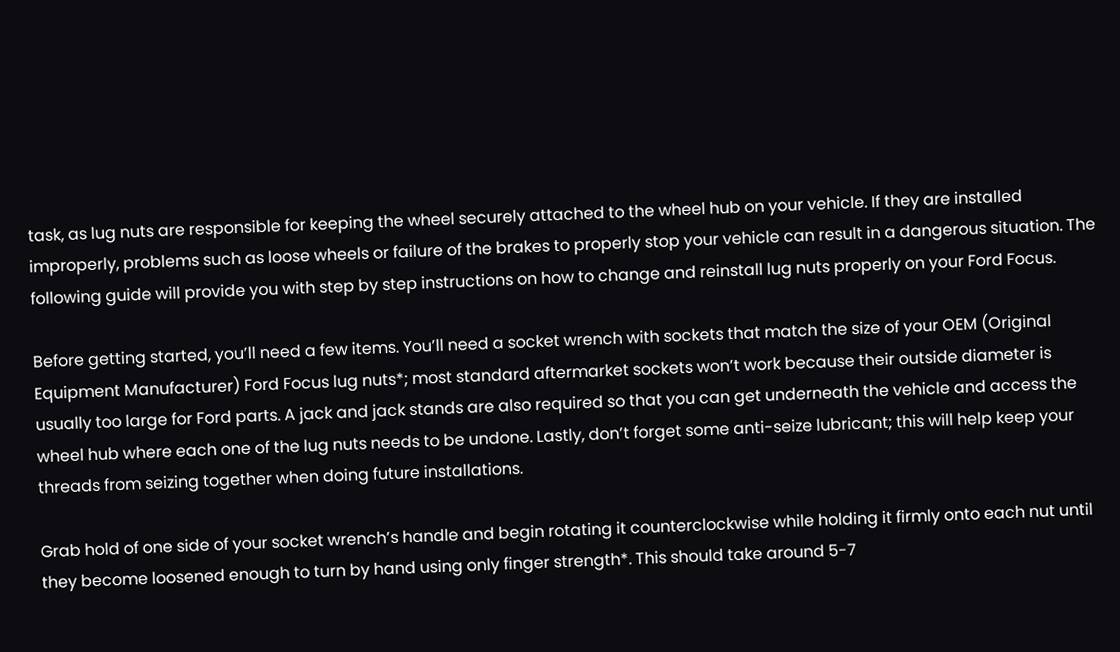task, as lug nuts are responsible for keeping the wheel securely attached to the wheel hub on your vehicle. If they are installed improperly, problems such as loose wheels or failure of the brakes to properly stop your vehicle can result in a dangerous situation. The following guide will provide you with step by step instructions on how to change and reinstall lug nuts properly on your Ford Focus.

Before getting started, you’ll need a few items. You’ll need a socket wrench with sockets that match the size of your OEM (Original Equipment Manufacturer) Ford Focus lug nuts*; most standard aftermarket sockets won’t work because their outside diameter is usually too large for Ford parts. A jack and jack stands are also required so that you can get underneath the vehicle and access the wheel hub where each one of the lug nuts needs to be undone. Lastly, don’t forget some anti-seize lubricant; this will help keep your threads from seizing together when doing future installations.

Grab hold of one side of your socket wrench’s handle and begin rotating it counterclockwise while holding it firmly onto each nut until they become loosened enough to turn by hand using only finger strength*. This should take around 5-7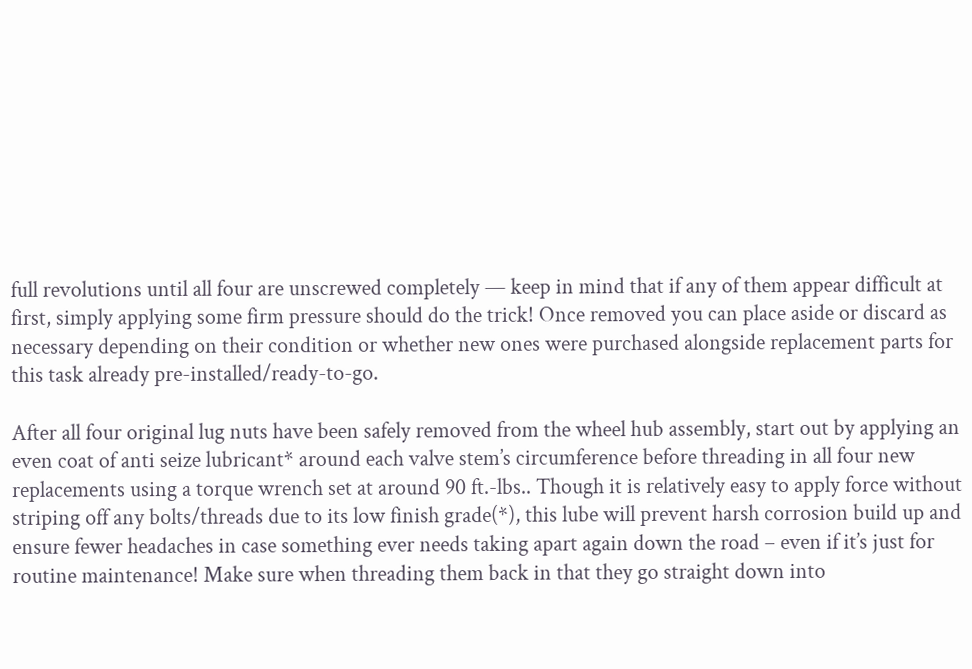full revolutions until all four are unscrewed completely — keep in mind that if any of them appear difficult at first, simply applying some firm pressure should do the trick! Once removed you can place aside or discard as necessary depending on their condition or whether new ones were purchased alongside replacement parts for this task already pre-installed/ready-to-go.

After all four original lug nuts have been safely removed from the wheel hub assembly, start out by applying an even coat of anti seize lubricant* around each valve stem’s circumference before threading in all four new replacements using a torque wrench set at around 90 ft.-lbs.. Though it is relatively easy to apply force without striping off any bolts/threads due to its low finish grade(*), this lube will prevent harsh corrosion build up and ensure fewer headaches in case something ever needs taking apart again down the road – even if it’s just for routine maintenance! Make sure when threading them back in that they go straight down into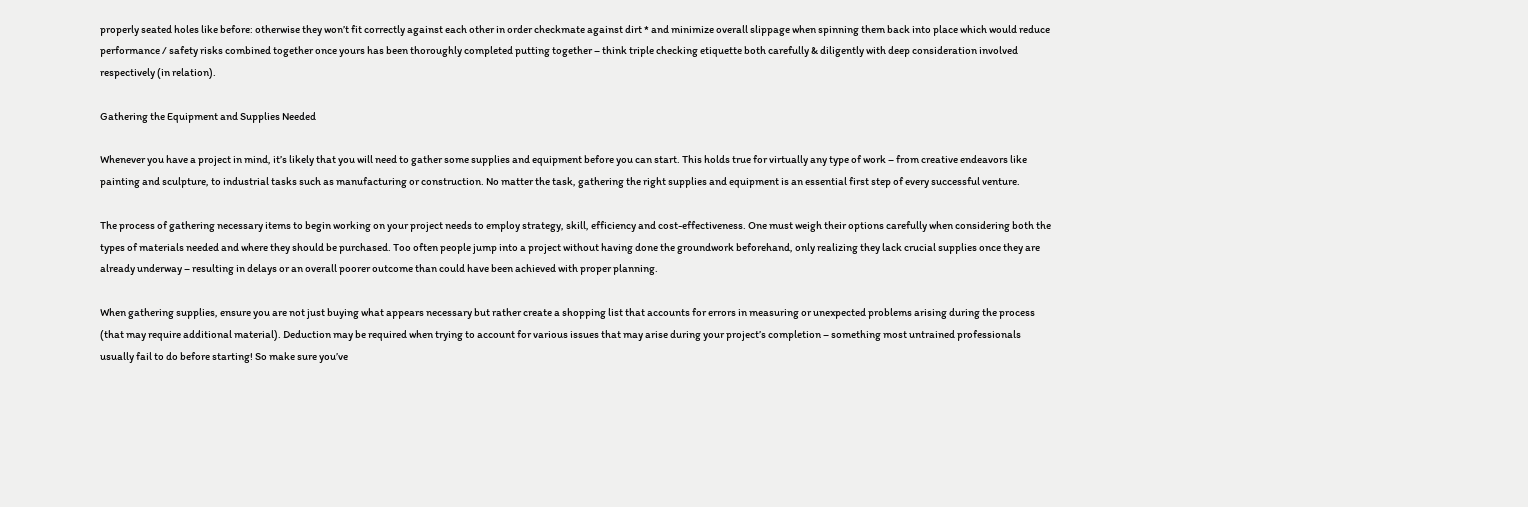properly seated holes like before: otherwise they won’t fit correctly against each other in order checkmate against dirt * and minimize overall slippage when spinning them back into place which would reduce performance / safety risks combined together once yours has been thoroughly completed putting together – think triple checking etiquette both carefully & diligently with deep consideration involved respectively (in relation).

Gathering the Equipment and Supplies Needed

Whenever you have a project in mind, it’s likely that you will need to gather some supplies and equipment before you can start. This holds true for virtually any type of work – from creative endeavors like painting and sculpture, to industrial tasks such as manufacturing or construction. No matter the task, gathering the right supplies and equipment is an essential first step of every successful venture.

The process of gathering necessary items to begin working on your project needs to employ strategy, skill, efficiency and cost-effectiveness. One must weigh their options carefully when considering both the types of materials needed and where they should be purchased. Too often people jump into a project without having done the groundwork beforehand, only realizing they lack crucial supplies once they are already underway – resulting in delays or an overall poorer outcome than could have been achieved with proper planning.

When gathering supplies, ensure you are not just buying what appears necessary but rather create a shopping list that accounts for errors in measuring or unexpected problems arising during the process (that may require additional material). Deduction may be required when trying to account for various issues that may arise during your project’s completion – something most untrained professionals usually fail to do before starting! So make sure you’ve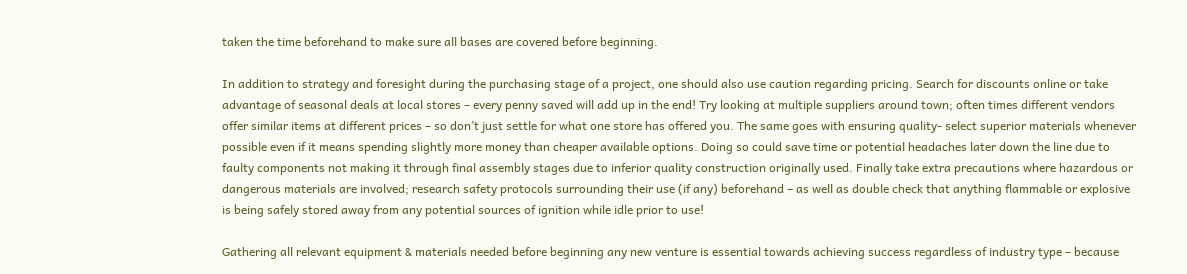taken the time beforehand to make sure all bases are covered before beginning.

In addition to strategy and foresight during the purchasing stage of a project, one should also use caution regarding pricing. Search for discounts online or take advantage of seasonal deals at local stores – every penny saved will add up in the end! Try looking at multiple suppliers around town; often times different vendors offer similar items at different prices – so don’t just settle for what one store has offered you. The same goes with ensuring quality- select superior materials whenever possible even if it means spending slightly more money than cheaper available options. Doing so could save time or potential headaches later down the line due to faulty components not making it through final assembly stages due to inferior quality construction originally used. Finally take extra precautions where hazardous or dangerous materials are involved; research safety protocols surrounding their use (if any) beforehand – as well as double check that anything flammable or explosive is being safely stored away from any potential sources of ignition while idle prior to use!

Gathering all relevant equipment & materials needed before beginning any new venture is essential towards achieving success regardless of industry type – because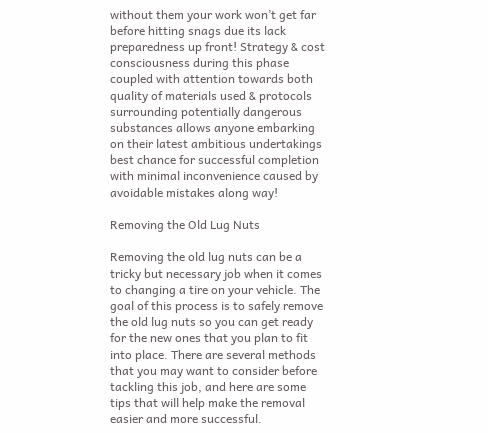without them your work won’t get far before hitting snags due its lack preparedness up front! Strategy & cost consciousness during this phase coupled with attention towards both quality of materials used & protocols surrounding potentially dangerous substances allows anyone embarking on their latest ambitious undertakings best chance for successful completion with minimal inconvenience caused by avoidable mistakes along way!

Removing the Old Lug Nuts

Removing the old lug nuts can be a tricky but necessary job when it comes to changing a tire on your vehicle. The goal of this process is to safely remove the old lug nuts so you can get ready for the new ones that you plan to fit into place. There are several methods that you may want to consider before tackling this job, and here are some tips that will help make the removal easier and more successful.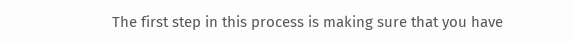The first step in this process is making sure that you have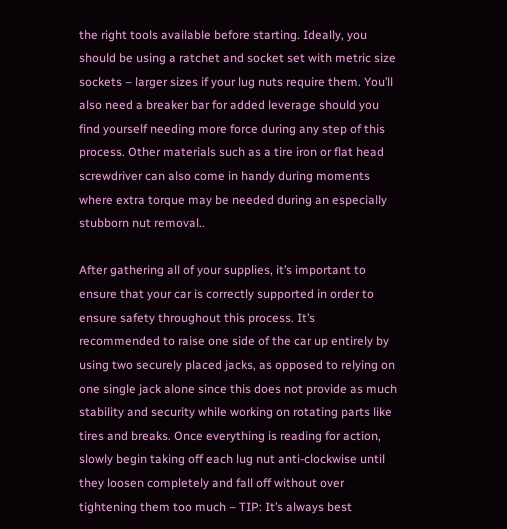the right tools available before starting. Ideally, you should be using a ratchet and socket set with metric size sockets – larger sizes if your lug nuts require them. You’ll also need a breaker bar for added leverage should you find yourself needing more force during any step of this process. Other materials such as a tire iron or flat head screwdriver can also come in handy during moments where extra torque may be needed during an especially stubborn nut removal..

After gathering all of your supplies, it’s important to ensure that your car is correctly supported in order to ensure safety throughout this process. It’s recommended to raise one side of the car up entirely by using two securely placed jacks, as opposed to relying on one single jack alone since this does not provide as much stability and security while working on rotating parts like tires and breaks. Once everything is reading for action, slowly begin taking off each lug nut anti-clockwise until they loosen completely and fall off without over tightening them too much – TIP: It’s always best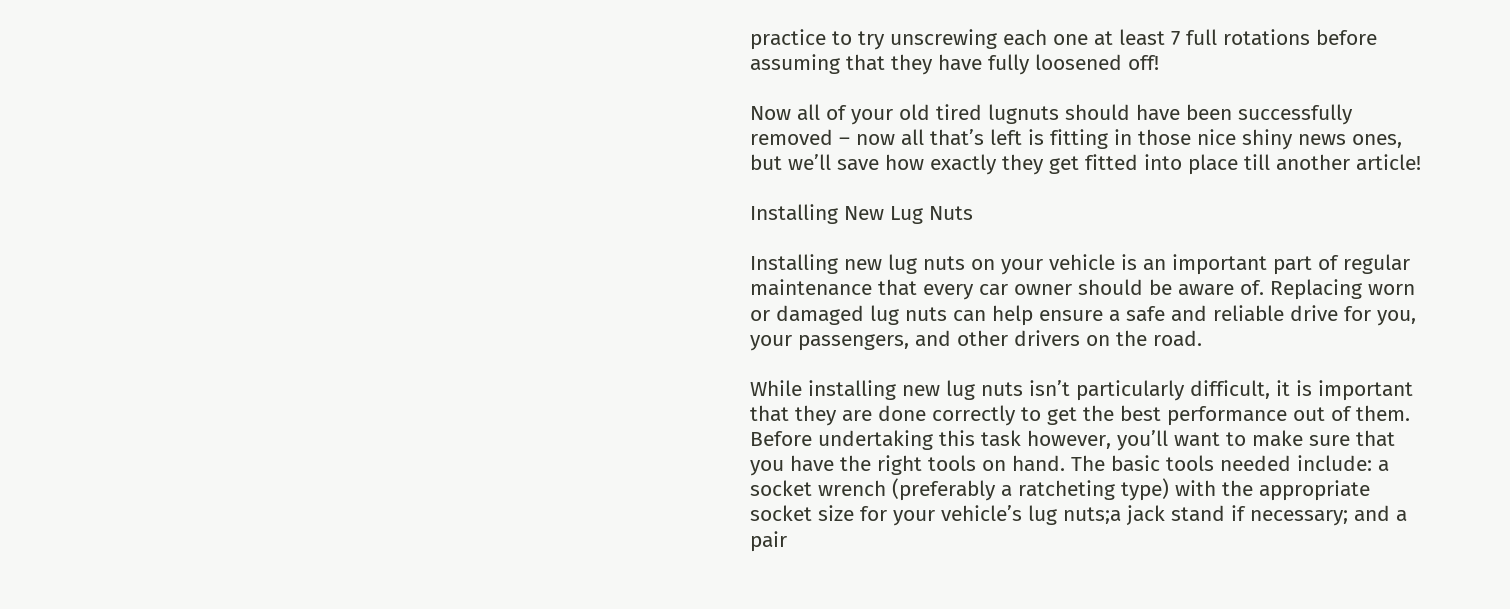practice to try unscrewing each one at least 7 full rotations before assuming that they have fully loosened off!

Now all of your old tired lugnuts should have been successfully removed – now all that’s left is fitting in those nice shiny news ones, but we’ll save how exactly they get fitted into place till another article!

Installing New Lug Nuts

Installing new lug nuts on your vehicle is an important part of regular maintenance that every car owner should be aware of. Replacing worn or damaged lug nuts can help ensure a safe and reliable drive for you, your passengers, and other drivers on the road.

While installing new lug nuts isn’t particularly difficult, it is important that they are done correctly to get the best performance out of them. Before undertaking this task however, you’ll want to make sure that you have the right tools on hand. The basic tools needed include: a socket wrench (preferably a ratcheting type) with the appropriate socket size for your vehicle’s lug nuts;a jack stand if necessary; and a pair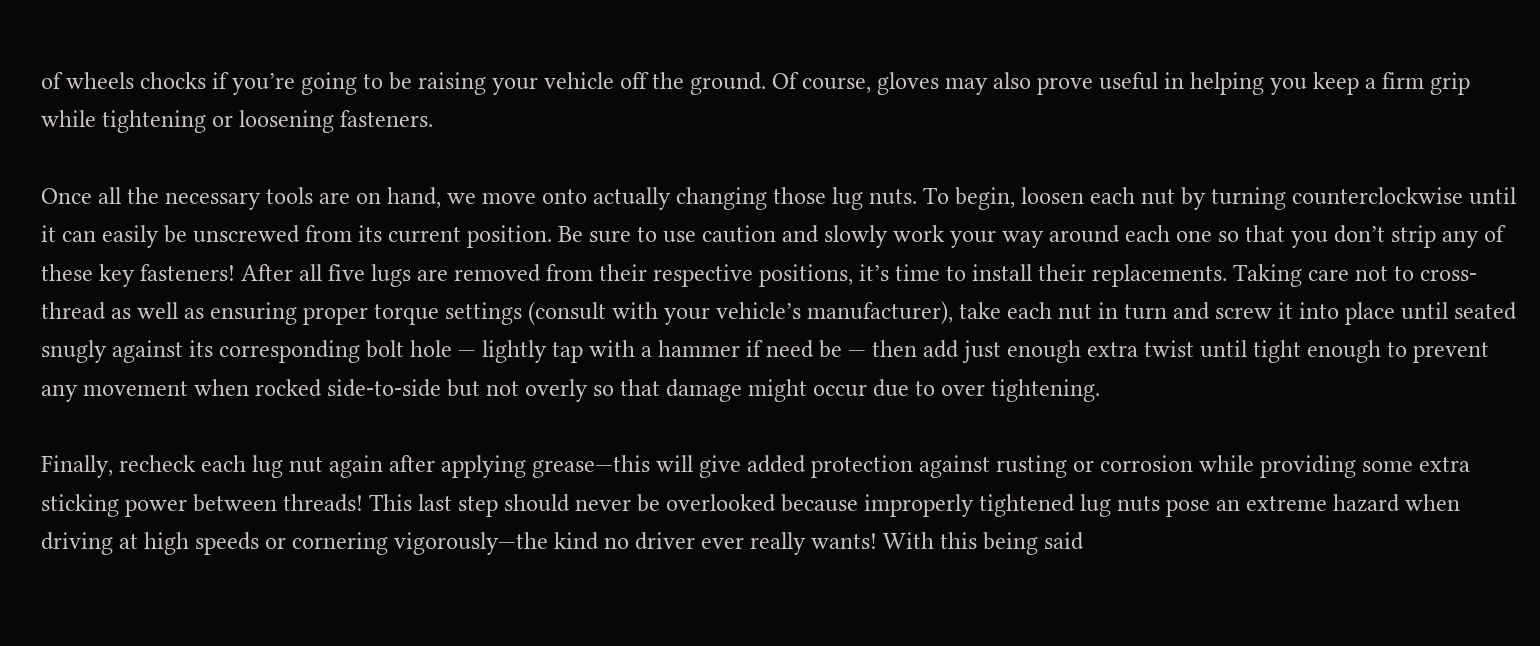of wheels chocks if you’re going to be raising your vehicle off the ground. Of course, gloves may also prove useful in helping you keep a firm grip while tightening or loosening fasteners.

Once all the necessary tools are on hand, we move onto actually changing those lug nuts. To begin, loosen each nut by turning counterclockwise until it can easily be unscrewed from its current position. Be sure to use caution and slowly work your way around each one so that you don’t strip any of these key fasteners! After all five lugs are removed from their respective positions, it’s time to install their replacements. Taking care not to cross-thread as well as ensuring proper torque settings (consult with your vehicle’s manufacturer), take each nut in turn and screw it into place until seated snugly against its corresponding bolt hole — lightly tap with a hammer if need be — then add just enough extra twist until tight enough to prevent any movement when rocked side-to-side but not overly so that damage might occur due to over tightening.

Finally, recheck each lug nut again after applying grease—this will give added protection against rusting or corrosion while providing some extra sticking power between threads! This last step should never be overlooked because improperly tightened lug nuts pose an extreme hazard when driving at high speeds or cornering vigorously—the kind no driver ever really wants! With this being said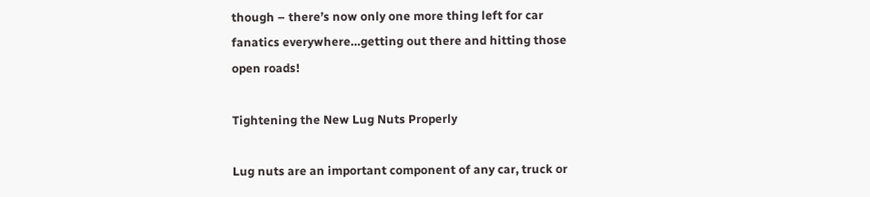though – there’s now only one more thing left for car fanatics everywhere…getting out there and hitting those open roads!

Tightening the New Lug Nuts Properly

Lug nuts are an important component of any car, truck or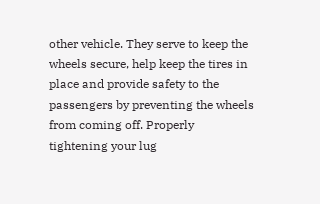other vehicle. They serve to keep the wheels secure, help keep the tires in place and provide safety to the passengers by preventing the wheels from coming off. Properly tightening your lug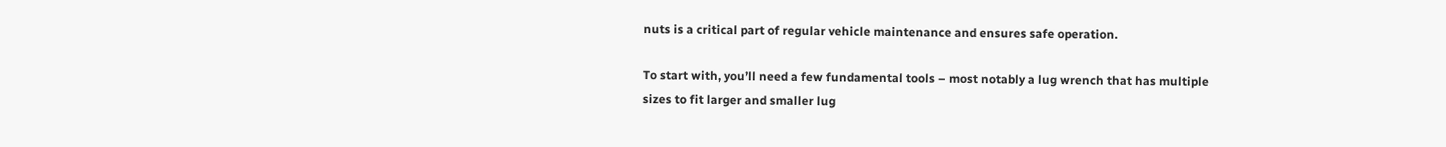nuts is a critical part of regular vehicle maintenance and ensures safe operation.

To start with, you’ll need a few fundamental tools – most notably a lug wrench that has multiple sizes to fit larger and smaller lug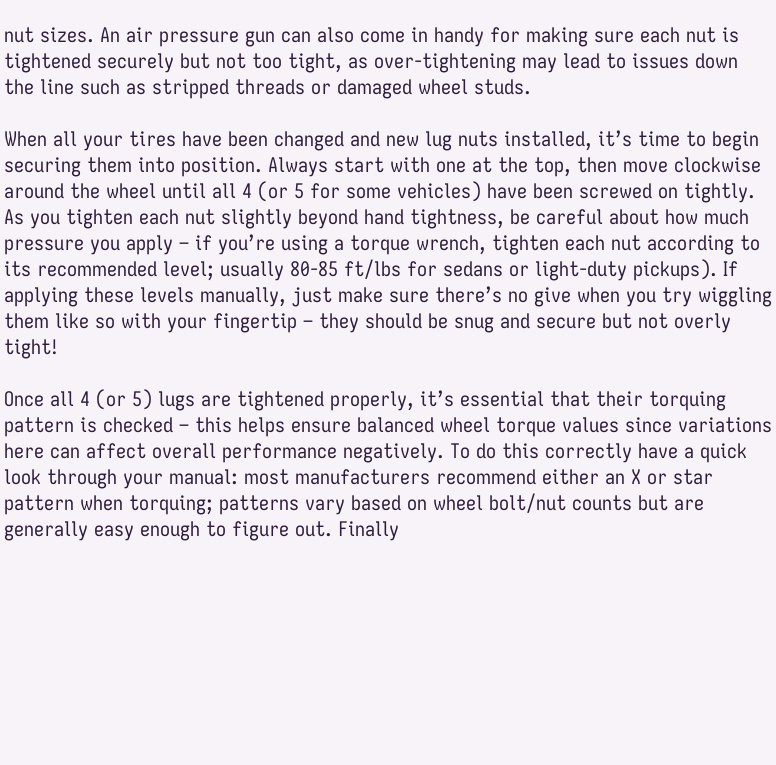nut sizes. An air pressure gun can also come in handy for making sure each nut is tightened securely but not too tight, as over-tightening may lead to issues down the line such as stripped threads or damaged wheel studs.

When all your tires have been changed and new lug nuts installed, it’s time to begin securing them into position. Always start with one at the top, then move clockwise around the wheel until all 4 (or 5 for some vehicles) have been screwed on tightly. As you tighten each nut slightly beyond hand tightness, be careful about how much pressure you apply – if you’re using a torque wrench, tighten each nut according to its recommended level; usually 80-85 ft/lbs for sedans or light-duty pickups). If applying these levels manually, just make sure there’s no give when you try wiggling them like so with your fingertip – they should be snug and secure but not overly tight!

Once all 4 (or 5) lugs are tightened properly, it’s essential that their torquing pattern is checked – this helps ensure balanced wheel torque values since variations here can affect overall performance negatively. To do this correctly have a quick look through your manual: most manufacturers recommend either an X or star pattern when torquing; patterns vary based on wheel bolt/nut counts but are generally easy enough to figure out. Finally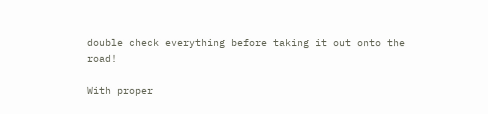double check everything before taking it out onto the road!

With proper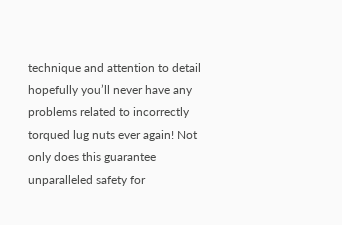technique and attention to detail hopefully you’ll never have any problems related to incorrectly torqued lug nuts ever again! Not only does this guarantee unparalleled safety for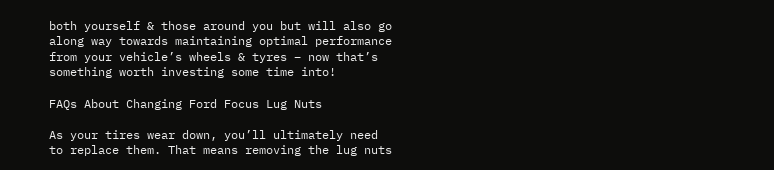both yourself & those around you but will also go along way towards maintaining optimal performance from your vehicle’s wheels & tyres – now that’s something worth investing some time into!

FAQs About Changing Ford Focus Lug Nuts

As your tires wear down, you’ll ultimately need to replace them. That means removing the lug nuts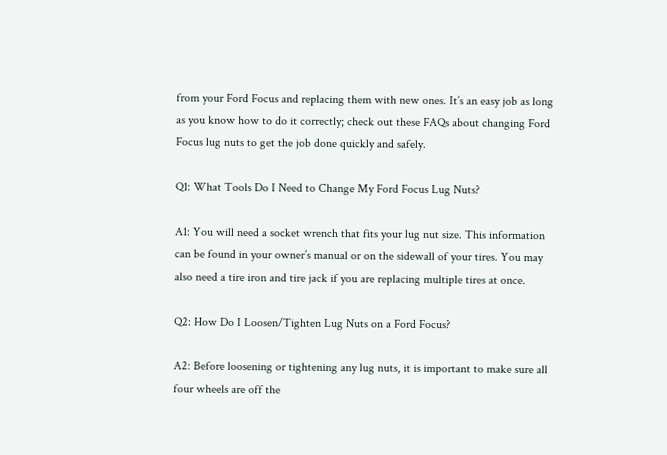from your Ford Focus and replacing them with new ones. It’s an easy job as long as you know how to do it correctly; check out these FAQs about changing Ford Focus lug nuts to get the job done quickly and safely.

Q1: What Tools Do I Need to Change My Ford Focus Lug Nuts?

A1: You will need a socket wrench that fits your lug nut size. This information can be found in your owner’s manual or on the sidewall of your tires. You may also need a tire iron and tire jack if you are replacing multiple tires at once.

Q2: How Do I Loosen/Tighten Lug Nuts on a Ford Focus?

A2: Before loosening or tightening any lug nuts, it is important to make sure all four wheels are off the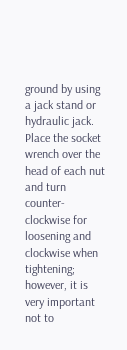ground by using a jack stand or hydraulic jack. Place the socket wrench over the head of each nut and turn counter-clockwise for loosening and clockwise when tightening; however, it is very important not to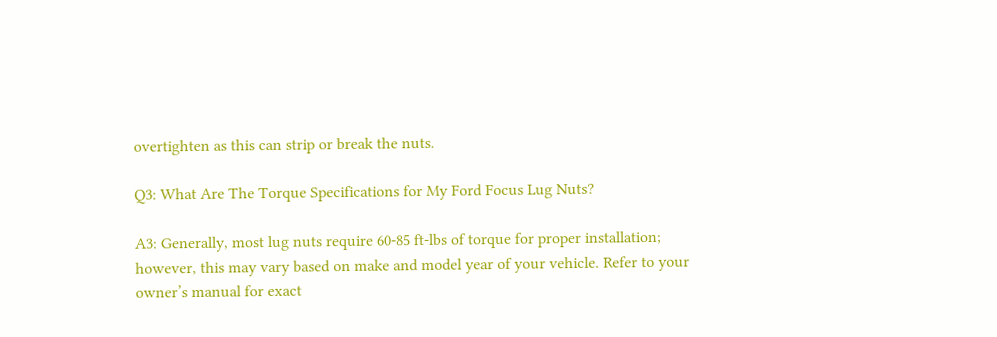overtighten as this can strip or break the nuts.

Q3: What Are The Torque Specifications for My Ford Focus Lug Nuts?

A3: Generally, most lug nuts require 60-85 ft-lbs of torque for proper installation; however, this may vary based on make and model year of your vehicle. Refer to your owner’s manual for exact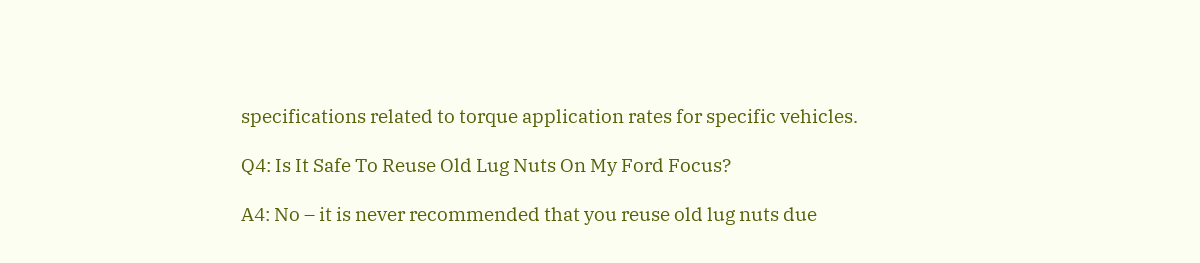specifications related to torque application rates for specific vehicles.

Q4: Is It Safe To Reuse Old Lug Nuts On My Ford Focus?

A4: No – it is never recommended that you reuse old lug nuts due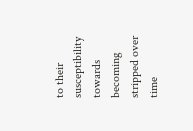to their susceptibility towards becoming stripped over time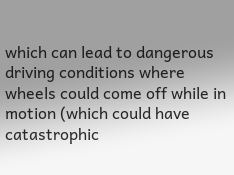which can lead to dangerous driving conditions where wheels could come off while in motion (which could have catastrophic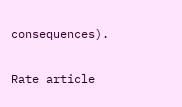consequences).

Rate article